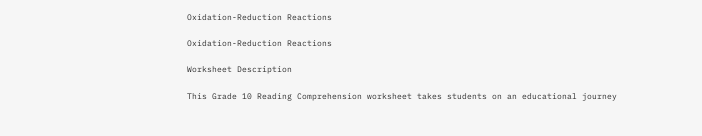Oxidation-Reduction Reactions

Oxidation-Reduction Reactions

Worksheet Description

This Grade 10 Reading Comprehension worksheet takes students on an educational journey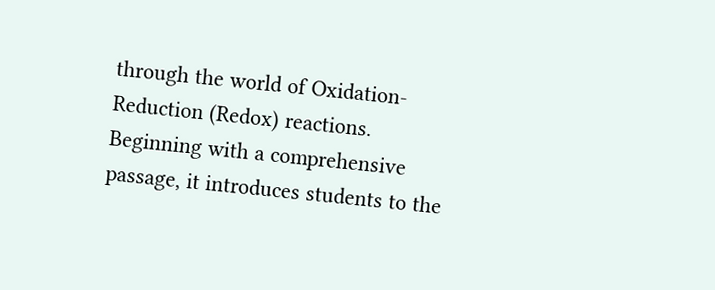through the world of Oxidation-Reduction (Redox) reactions. Beginning with a comprehensive passage, it introduces students to the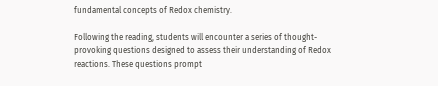fundamental concepts of Redox chemistry.

Following the reading, students will encounter a series of thought-provoking questions designed to assess their understanding of Redox reactions. These questions prompt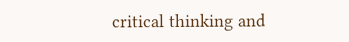critical thinking and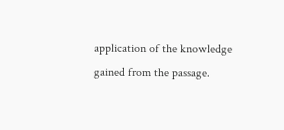application of the knowledge gained from the passage.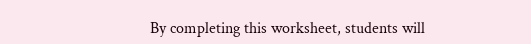By completing this worksheet, students will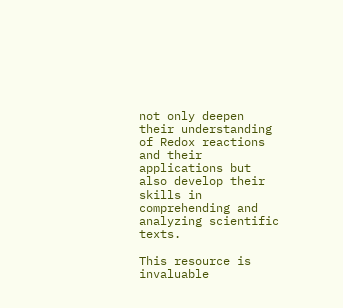not only deepen their understanding of Redox reactions and their applications but also develop their skills in comprehending and analyzing scientific texts.

This resource is invaluable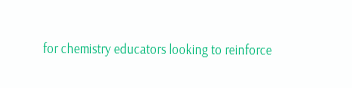for chemistry educators looking to reinforce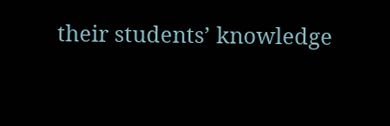their students’ knowledge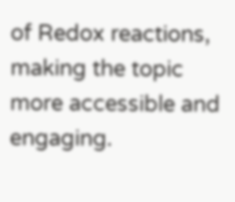of Redox reactions, making the topic more accessible and engaging.